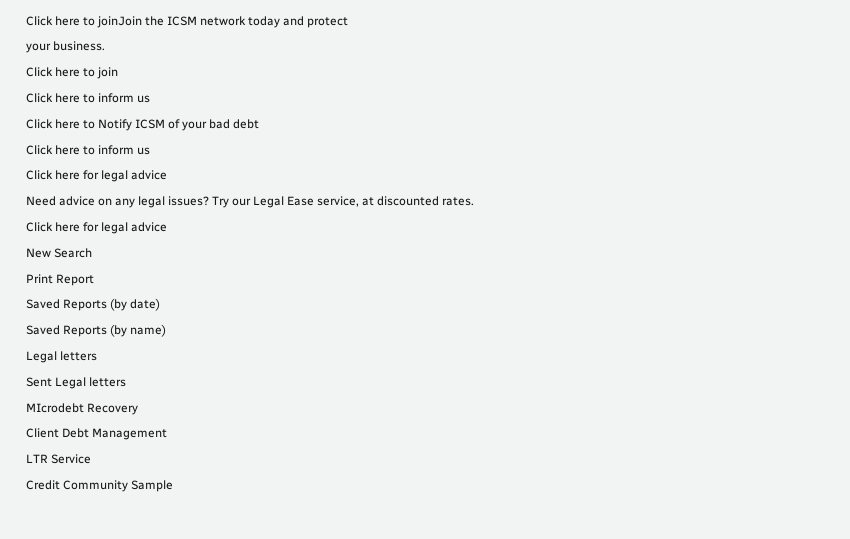Click here to joinJoin the ICSM network today and protect
your business.
Click here to join
Click here to inform us
Click here to Notify ICSM of your bad debt
Click here to inform us
Click here for legal advice
Need advice on any legal issues? Try our Legal Ease service, at discounted rates.
Click here for legal advice
New Search
Print Report
Saved Reports (by date)
Saved Reports (by name)
Legal letters
Sent Legal letters
MIcrodebt Recovery
Client Debt Management
LTR Service
Credit Community Sample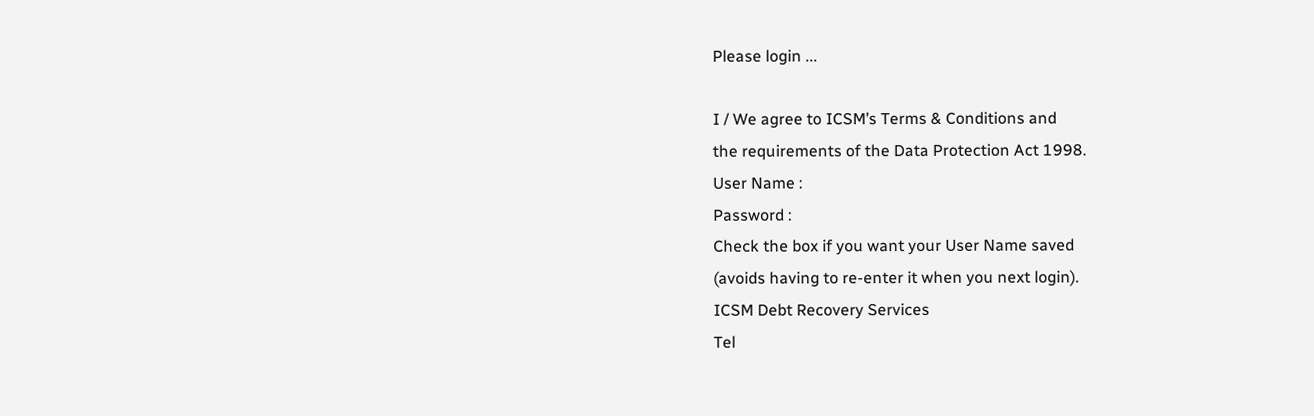Please login ...

I / We agree to ICSM’s Terms & Conditions and
the requirements of the Data Protection Act 1998.
User Name :
Password :
Check the box if you want your User Name saved
(avoids having to re-enter it when you next login).
ICSM Debt Recovery Services
Tel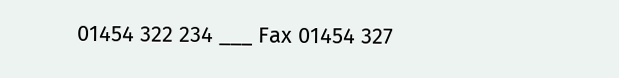01454 322 234 ___ Fax 01454 327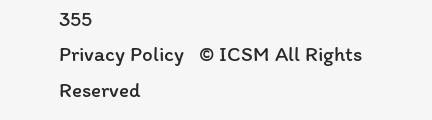355
Privacy Policy   © ICSM All Rights Reserved